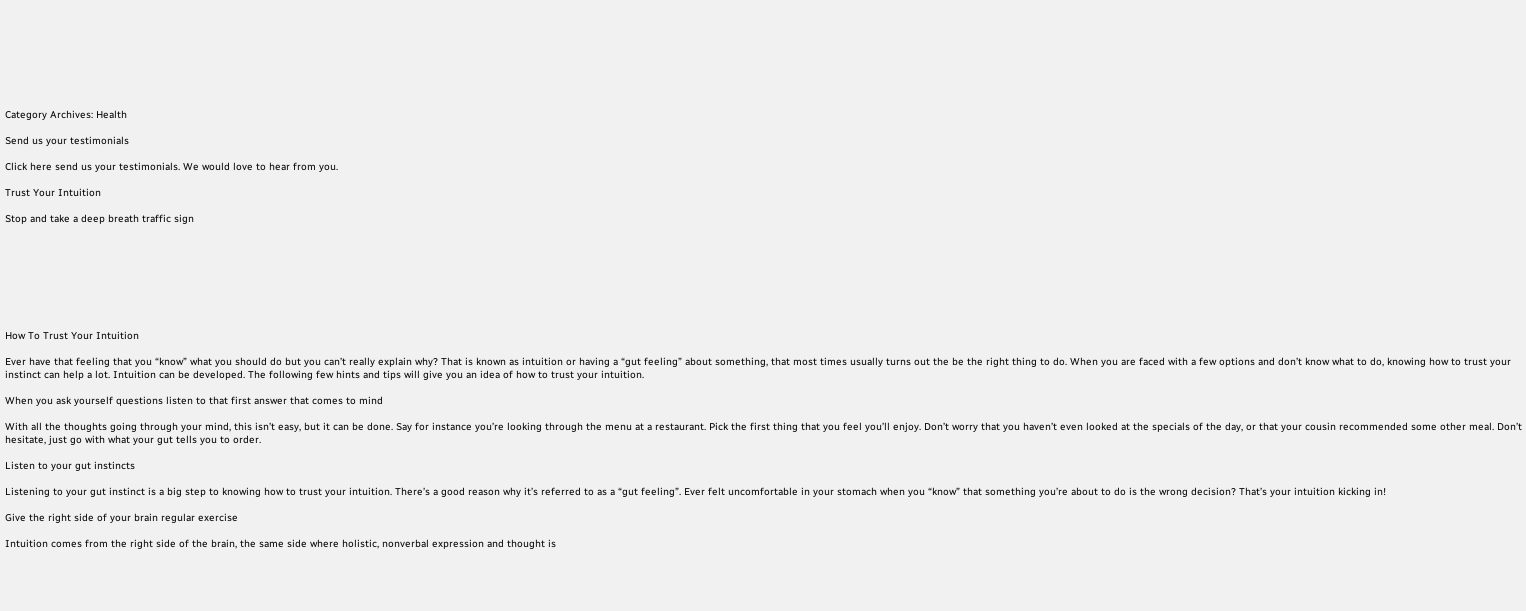Category Archives: Health

Send us your testimonials

Click here send us your testimonials. We would love to hear from you.

Trust Your Intuition

Stop and take a deep breath traffic sign








How To Trust Your Intuition

Ever have that feeling that you “know” what you should do but you can’t really explain why? That is known as intuition or having a “gut feeling” about something, that most times usually turns out the be the right thing to do. When you are faced with a few options and don’t know what to do, knowing how to trust your instinct can help a lot. Intuition can be developed. The following few hints and tips will give you an idea of how to trust your intuition.

When you ask yourself questions listen to that first answer that comes to mind

With all the thoughts going through your mind, this isn’t easy, but it can be done. Say for instance you’re looking through the menu at a restaurant. Pick the first thing that you feel you’ll enjoy. Don’t worry that you haven’t even looked at the specials of the day, or that your cousin recommended some other meal. Don’t hesitate, just go with what your gut tells you to order.

Listen to your gut instincts

Listening to your gut instinct is a big step to knowing how to trust your intuition. There’s a good reason why it’s referred to as a “gut feeling”. Ever felt uncomfortable in your stomach when you “know” that something you’re about to do is the wrong decision? That’s your intuition kicking in!

Give the right side of your brain regular exercise

Intuition comes from the right side of the brain, the same side where holistic, nonverbal expression and thought is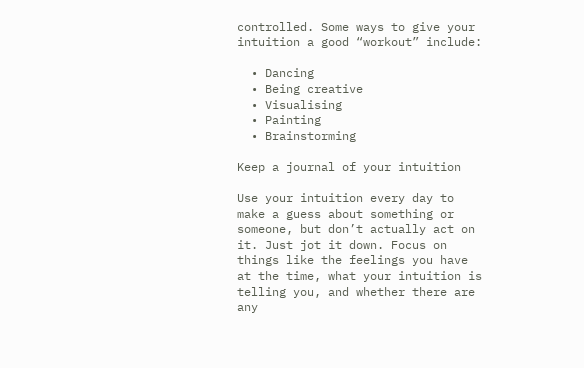controlled. Some ways to give your intuition a good “workout” include:

  • Dancing
  • Being creative
  • Visualising
  • Painting
  • Brainstorming

Keep a journal of your intuition

Use your intuition every day to make a guess about something or someone, but don’t actually act on it. Just jot it down. Focus on things like the feelings you have at the time, what your intuition is telling you, and whether there are any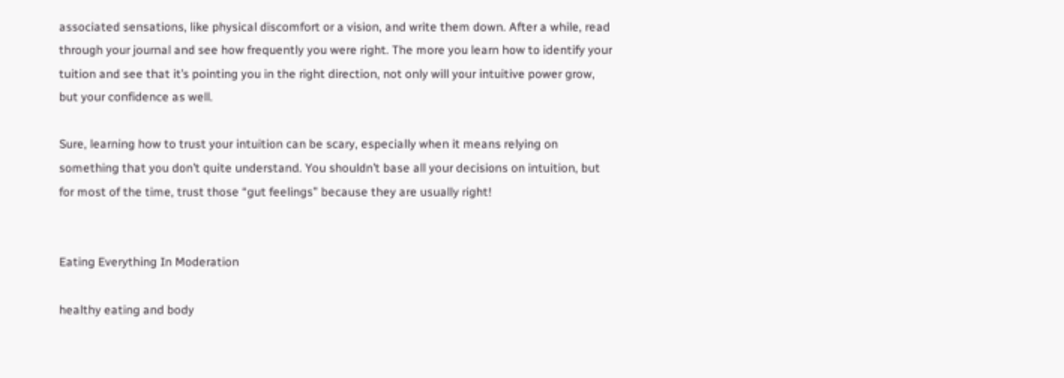associated sensations, like physical discomfort or a vision, and write them down. After a while, read through your journal and see how frequently you were right. The more you learn how to identify your tuition and see that it’s pointing you in the right direction, not only will your intuitive power grow, but your confidence as well.

Sure, learning how to trust your intuition can be scary, especially when it means relying on something that you don’t quite understand. You shouldn’t base all your decisions on intuition, but for most of the time, trust those “gut feelings” because they are usually right!


Eating Everything In Moderation

healthy eating and body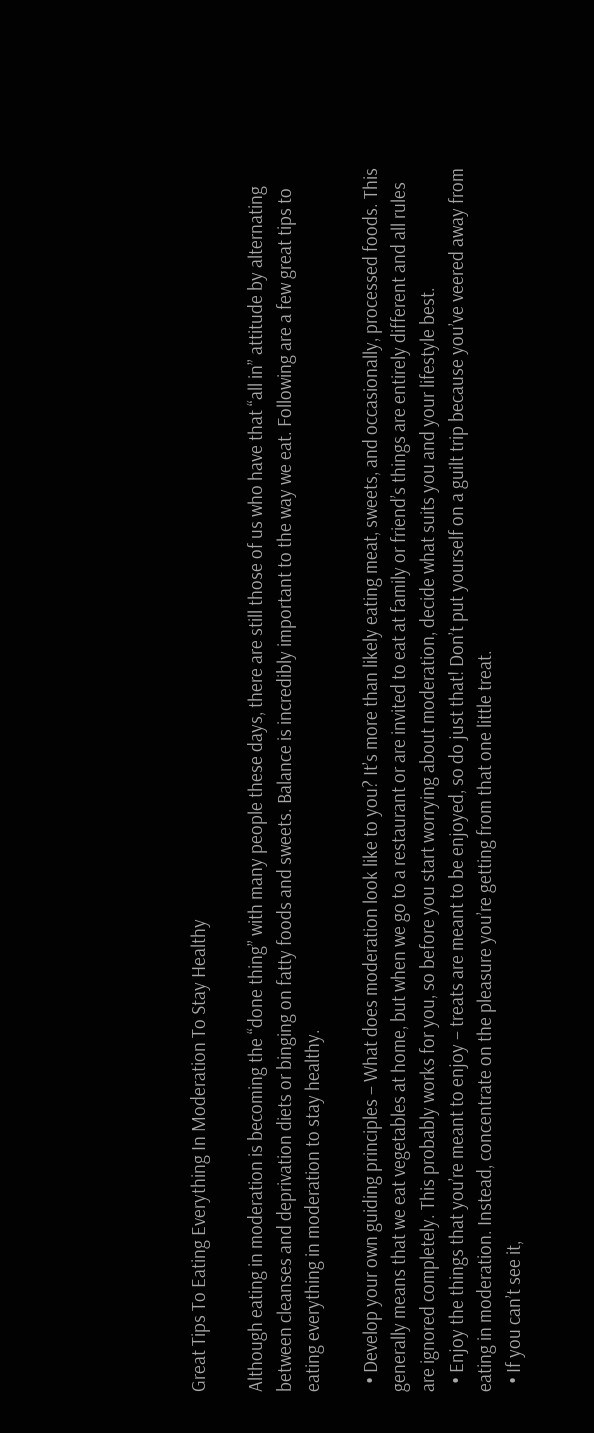Great Tips To Eating Everything In Moderation To Stay Healthy

Although eating in moderation is becoming the “done thing” with many people these days, there are still those of us who have that “all in” attitude by alternating between cleanses and deprivation diets or binging on fatty foods and sweets. Balance is incredibly important to the way we eat. Following are a few great tips to eating everything in moderation to stay healthy.

  • Develop your own guiding principles – What does moderation look like to you? It’s more than likely eating meat, sweets, and occasionally, processed foods. This generally means that we eat vegetables at home, but when we go to a restaurant or are invited to eat at family or friend’s things are entirely different and all rules are ignored completely. This probably works for you, so before you start worrying about moderation, decide what suits you and your lifestyle best.
  • Enjoy the things that you’re meant to enjoy – treats are meant to be enjoyed, so do just that! Don’t put yourself on a guilt trip because you’ve veered away from eating in moderation. Instead, concentrate on the pleasure you’re getting from that one little treat.
  • If you can’t see it,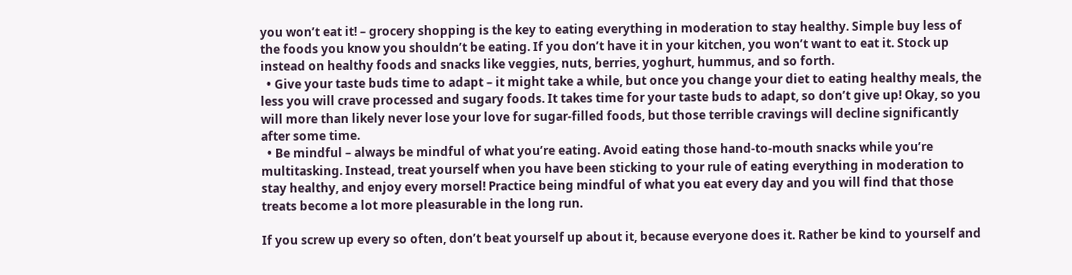you won’t eat it! – grocery shopping is the key to eating everything in moderation to stay healthy. Simple buy less of the foods you know you shouldn’t be eating. If you don’t have it in your kitchen, you won’t want to eat it. Stock up instead on healthy foods and snacks like veggies, nuts, berries, yoghurt, hummus, and so forth.
  • Give your taste buds time to adapt – it might take a while, but once you change your diet to eating healthy meals, the less you will crave processed and sugary foods. It takes time for your taste buds to adapt, so don’t give up! Okay, so you will more than likely never lose your love for sugar-filled foods, but those terrible cravings will decline significantly after some time.
  • Be mindful – always be mindful of what you’re eating. Avoid eating those hand-to-mouth snacks while you’re multitasking. Instead, treat yourself when you have been sticking to your rule of eating everything in moderation to stay healthy, and enjoy every morsel! Practice being mindful of what you eat every day and you will find that those treats become a lot more pleasurable in the long run.

If you screw up every so often, don’t beat yourself up about it, because everyone does it. Rather be kind to yourself and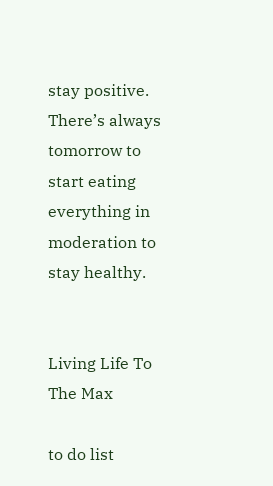stay positive. There’s always tomorrow to start eating everything in moderation to stay healthy.


Living Life To The Max

to do list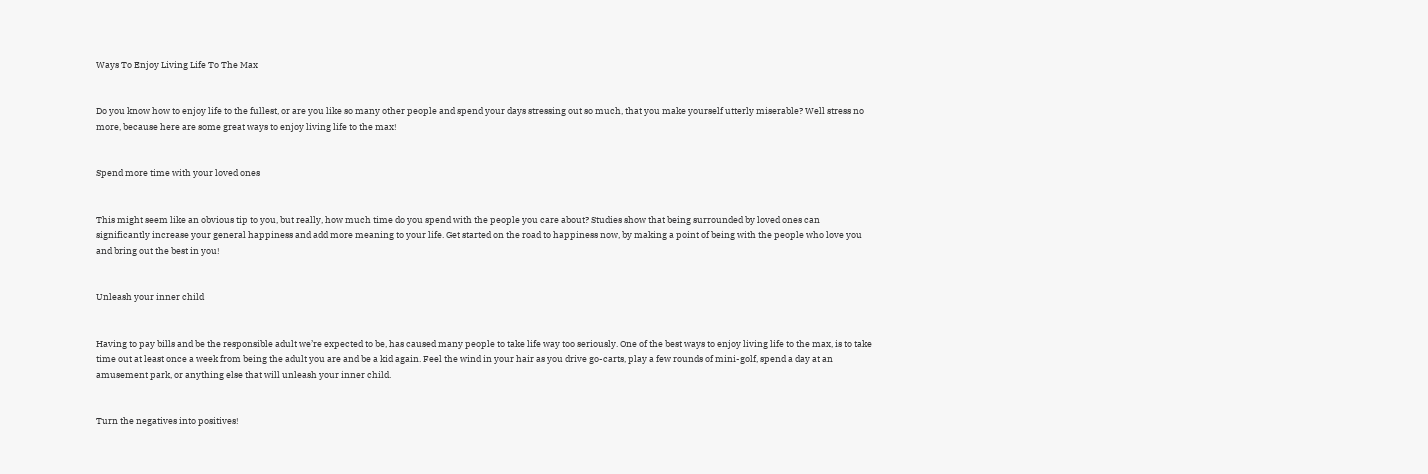Ways To Enjoy Living Life To The Max


Do you know how to enjoy life to the fullest, or are you like so many other people and spend your days stressing out so much, that you make yourself utterly miserable? Well stress no more, because here are some great ways to enjoy living life to the max!


Spend more time with your loved ones


This might seem like an obvious tip to you, but really, how much time do you spend with the people you care about? Studies show that being surrounded by loved ones can significantly increase your general happiness and add more meaning to your life. Get started on the road to happiness now, by making a point of being with the people who love you and bring out the best in you!


Unleash your inner child


Having to pay bills and be the responsible adult we’re expected to be, has caused many people to take life way too seriously. One of the best ways to enjoy living life to the max, is to take time out at least once a week from being the adult you are and be a kid again. Feel the wind in your hair as you drive go-carts, play a few rounds of mini-golf, spend a day at an amusement park, or anything else that will unleash your inner child.


Turn the negatives into positives!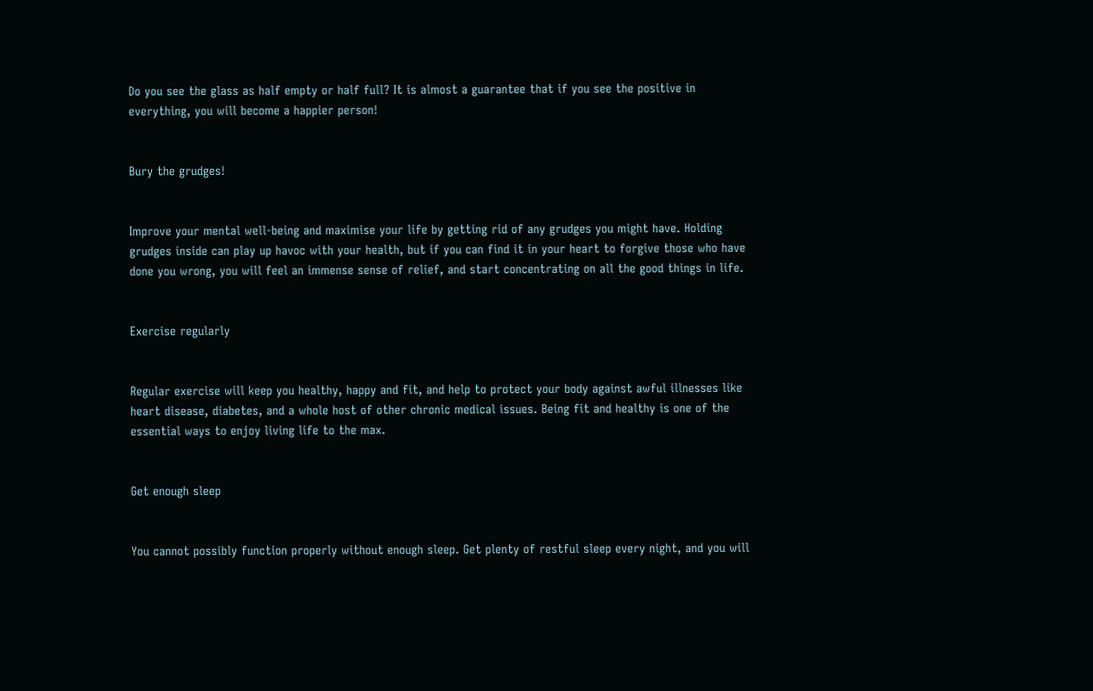Do you see the glass as half empty or half full? It is almost a guarantee that if you see the positive in everything, you will become a happier person!


Bury the grudges!


Improve your mental well-being and maximise your life by getting rid of any grudges you might have. Holding grudges inside can play up havoc with your health, but if you can find it in your heart to forgive those who have done you wrong, you will feel an immense sense of relief, and start concentrating on all the good things in life.


Exercise regularly


Regular exercise will keep you healthy, happy and fit, and help to protect your body against awful illnesses like heart disease, diabetes, and a whole host of other chronic medical issues. Being fit and healthy is one of the essential ways to enjoy living life to the max.


Get enough sleep


You cannot possibly function properly without enough sleep. Get plenty of restful sleep every night, and you will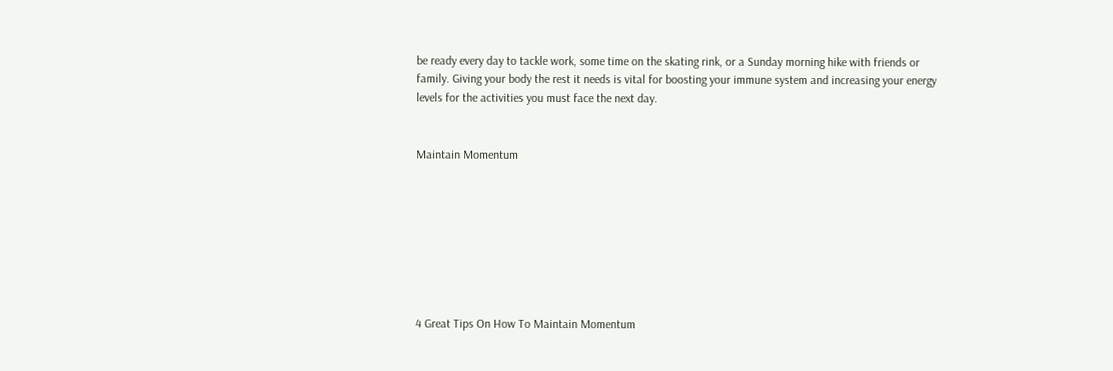be ready every day to tackle work, some time on the skating rink, or a Sunday morning hike with friends or family. Giving your body the rest it needs is vital for boosting your immune system and increasing your energy levels for the activities you must face the next day.


Maintain Momentum








4 Great Tips On How To Maintain Momentum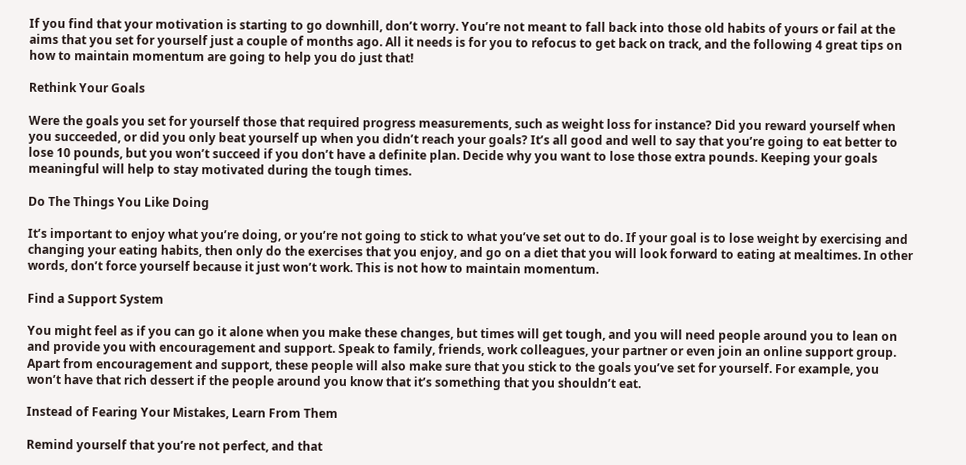If you find that your motivation is starting to go downhill, don’t worry. You’re not meant to fall back into those old habits of yours or fail at the aims that you set for yourself just a couple of months ago. All it needs is for you to refocus to get back on track, and the following 4 great tips on how to maintain momentum are going to help you do just that!

Rethink Your Goals

Were the goals you set for yourself those that required progress measurements, such as weight loss for instance? Did you reward yourself when you succeeded, or did you only beat yourself up when you didn’t reach your goals? It’s all good and well to say that you’re going to eat better to lose 10 pounds, but you won’t succeed if you don’t have a definite plan. Decide why you want to lose those extra pounds. Keeping your goals meaningful will help to stay motivated during the tough times.

Do The Things You Like Doing

It’s important to enjoy what you’re doing, or you’re not going to stick to what you’ve set out to do. If your goal is to lose weight by exercising and changing your eating habits, then only do the exercises that you enjoy, and go on a diet that you will look forward to eating at mealtimes. In other words, don’t force yourself because it just won’t work. This is not how to maintain momentum.

Find a Support System

You might feel as if you can go it alone when you make these changes, but times will get tough, and you will need people around you to lean on and provide you with encouragement and support. Speak to family, friends, work colleagues, your partner or even join an online support group. Apart from encouragement and support, these people will also make sure that you stick to the goals you’ve set for yourself. For example, you won’t have that rich dessert if the people around you know that it’s something that you shouldn’t eat.

Instead of Fearing Your Mistakes, Learn From Them

Remind yourself that you’re not perfect, and that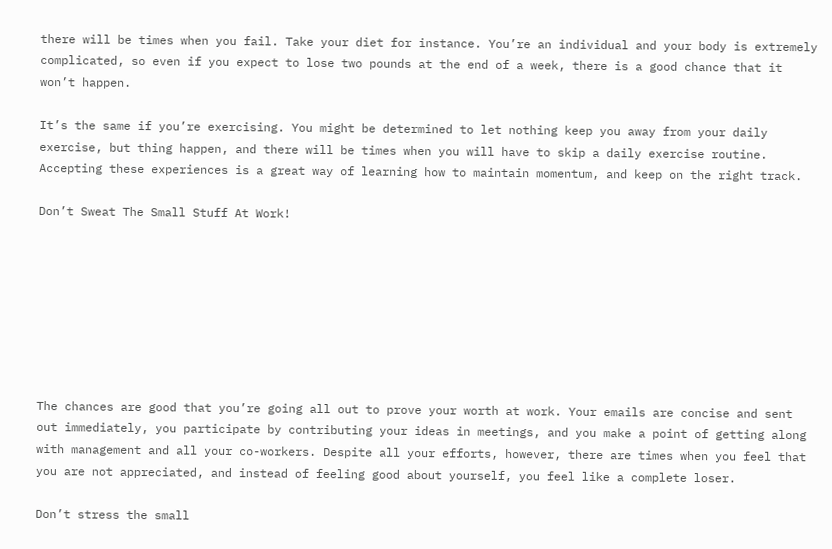there will be times when you fail. Take your diet for instance. You’re an individual and your body is extremely complicated, so even if you expect to lose two pounds at the end of a week, there is a good chance that it won’t happen.

It’s the same if you’re exercising. You might be determined to let nothing keep you away from your daily exercise, but thing happen, and there will be times when you will have to skip a daily exercise routine. Accepting these experiences is a great way of learning how to maintain momentum, and keep on the right track.

Don’t Sweat The Small Stuff At Work!








The chances are good that you’re going all out to prove your worth at work. Your emails are concise and sent out immediately, you participate by contributing your ideas in meetings, and you make a point of getting along with management and all your co-workers. Despite all your efforts, however, there are times when you feel that you are not appreciated, and instead of feeling good about yourself, you feel like a complete loser.

Don’t stress the small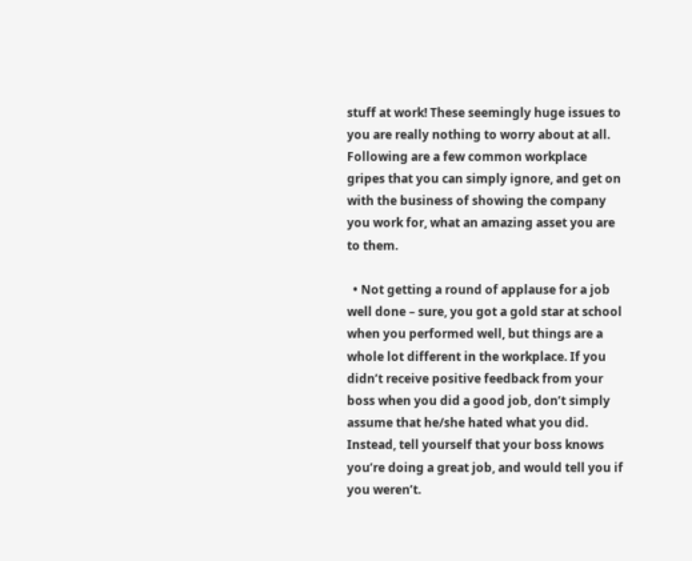stuff at work! These seemingly huge issues to you are really nothing to worry about at all. Following are a few common workplace gripes that you can simply ignore, and get on with the business of showing the company you work for, what an amazing asset you are to them.

  • Not getting a round of applause for a job well done – sure, you got a gold star at school when you performed well, but things are a whole lot different in the workplace. If you didn’t receive positive feedback from your boss when you did a good job, don’t simply assume that he/she hated what you did. Instead, tell yourself that your boss knows you’re doing a great job, and would tell you if you weren’t.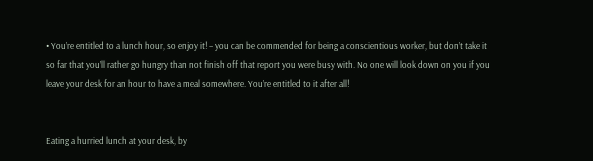• You’re entitled to a lunch hour, so enjoy it! – you can be commended for being a conscientious worker, but don’t take it so far that you’ll rather go hungry than not finish off that report you were busy with. No one will look down on you if you leave your desk for an hour to have a meal somewhere. You’re entitled to it after all!


Eating a hurried lunch at your desk, by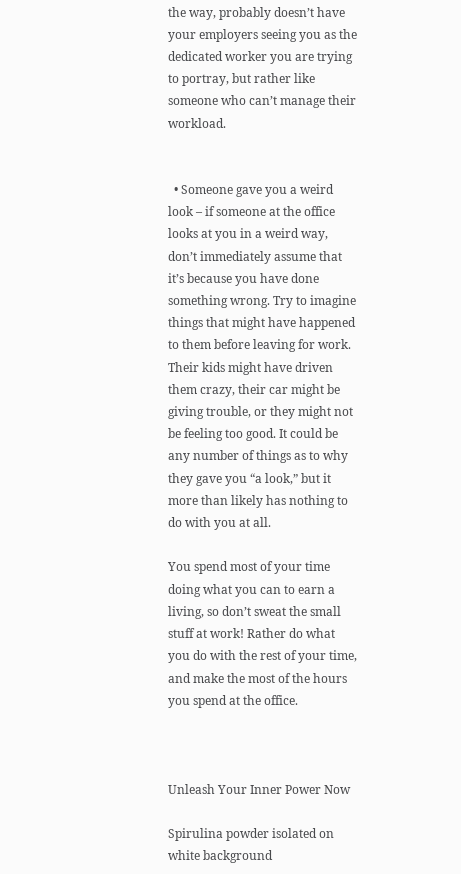the way, probably doesn’t have your employers seeing you as the dedicated worker you are trying to portray, but rather like someone who can’t manage their workload.


  • Someone gave you a weird look – if someone at the office looks at you in a weird way, don’t immediately assume that it’s because you have done something wrong. Try to imagine things that might have happened to them before leaving for work. Their kids might have driven them crazy, their car might be giving trouble, or they might not be feeling too good. It could be any number of things as to why they gave you “a look,” but it more than likely has nothing to do with you at all.

You spend most of your time doing what you can to earn a living, so don’t sweat the small stuff at work! Rather do what you do with the rest of your time, and make the most of the hours you spend at the office.



Unleash Your Inner Power Now

Spirulina powder isolated on white background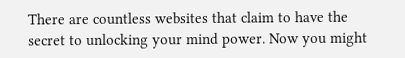There are countless websites that claim to have the secret to unlocking your mind power. Now you might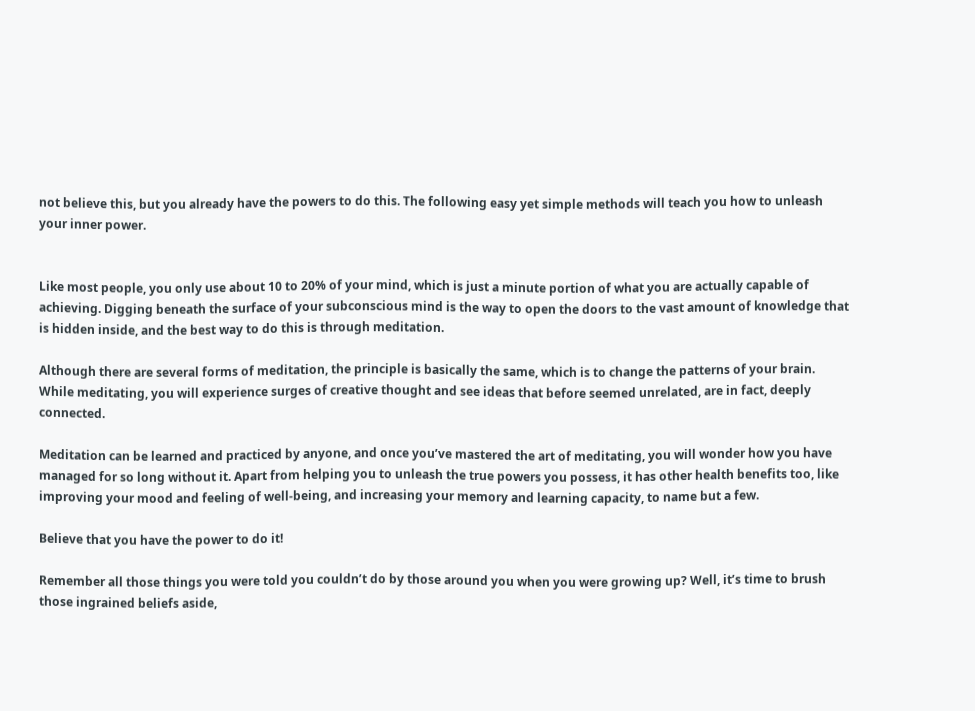not believe this, but you already have the powers to do this. The following easy yet simple methods will teach you how to unleash your inner power.


Like most people, you only use about 10 to 20% of your mind, which is just a minute portion of what you are actually capable of achieving. Digging beneath the surface of your subconscious mind is the way to open the doors to the vast amount of knowledge that is hidden inside, and the best way to do this is through meditation.

Although there are several forms of meditation, the principle is basically the same, which is to change the patterns of your brain. While meditating, you will experience surges of creative thought and see ideas that before seemed unrelated, are in fact, deeply connected.

Meditation can be learned and practiced by anyone, and once you’ve mastered the art of meditating, you will wonder how you have managed for so long without it. Apart from helping you to unleash the true powers you possess, it has other health benefits too, like improving your mood and feeling of well-being, and increasing your memory and learning capacity, to name but a few.

Believe that you have the power to do it!

Remember all those things you were told you couldn’t do by those around you when you were growing up? Well, it’s time to brush those ingrained beliefs aside,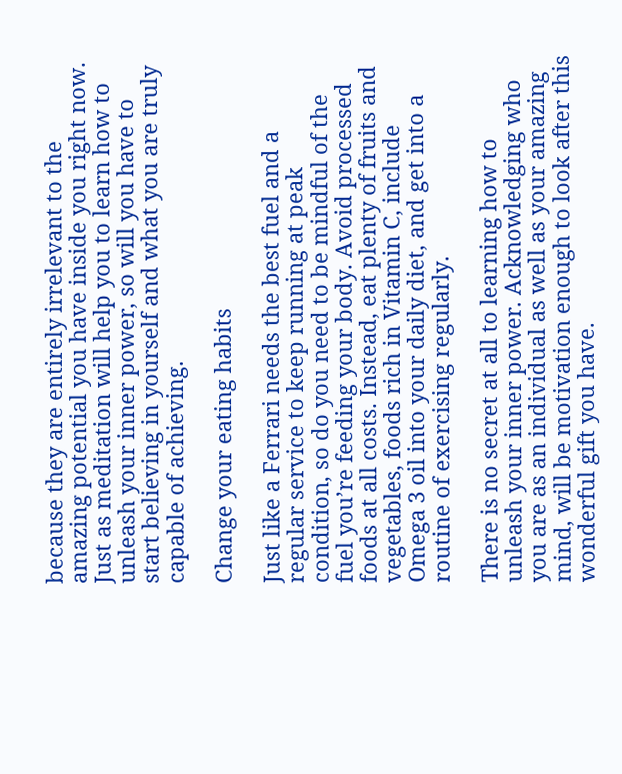because they are entirely irrelevant to the amazing potential you have inside you right now. Just as meditation will help you to learn how to unleash your inner power, so will you have to start believing in yourself and what you are truly capable of achieving.

Change your eating habits

Just like a Ferrari needs the best fuel and a regular service to keep running at peak condition, so do you need to be mindful of the fuel you’re feeding your body. Avoid processed foods at all costs. Instead, eat plenty of fruits and vegetables, foods rich in Vitamin C, include Omega 3 oil into your daily diet, and get into a routine of exercising regularly.

There is no secret at all to learning how to unleash your inner power. Acknowledging who you are as an individual as well as your amazing mind, will be motivation enough to look after this wonderful gift you have.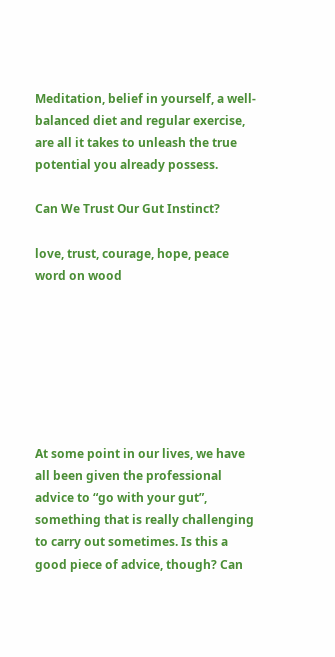Meditation, belief in yourself, a well-balanced diet and regular exercise, are all it takes to unleash the true potential you already possess.

Can We Trust Our Gut Instinct?

love, trust, courage, hope, peace word on wood







At some point in our lives, we have all been given the professional advice to “go with your gut”, something that is really challenging to carry out sometimes. Is this a good piece of advice, though? Can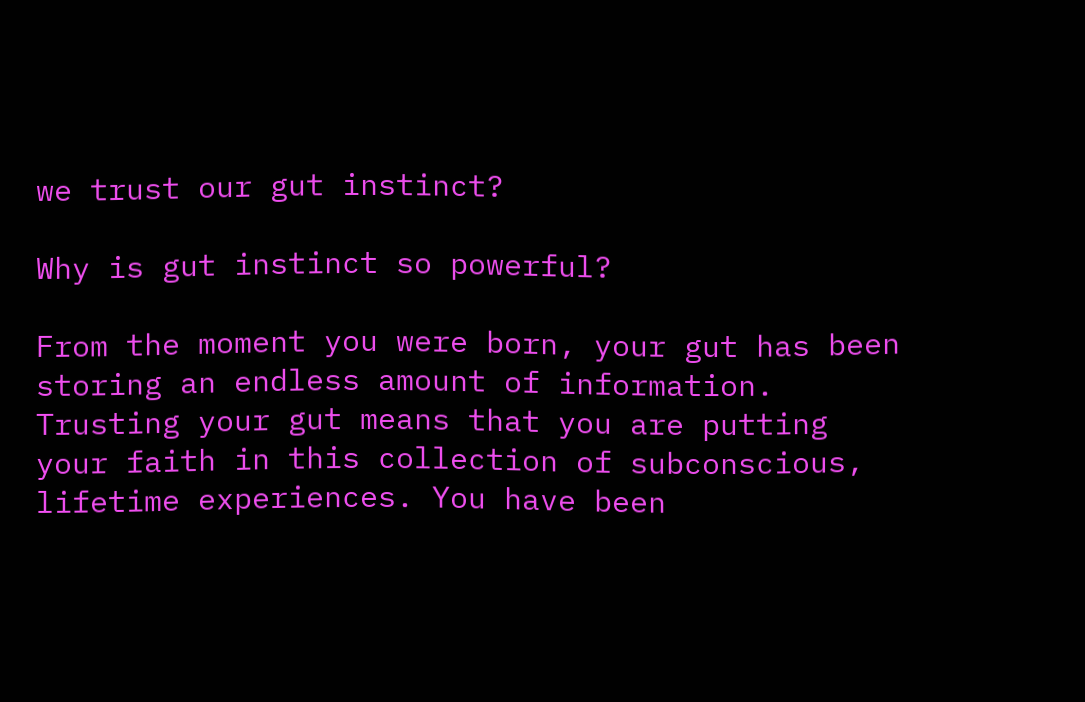we trust our gut instinct?

Why is gut instinct so powerful?

From the moment you were born, your gut has been storing an endless amount of information. Trusting your gut means that you are putting your faith in this collection of subconscious, lifetime experiences. You have been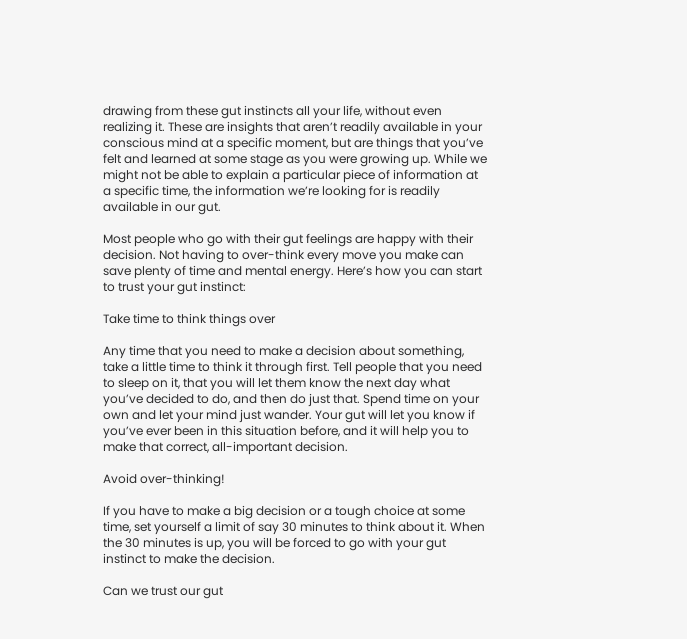drawing from these gut instincts all your life, without even realizing it. These are insights that aren’t readily available in your conscious mind at a specific moment, but are things that you’ve felt and learned at some stage as you were growing up. While we might not be able to explain a particular piece of information at a specific time, the information we’re looking for is readily available in our gut.

Most people who go with their gut feelings are happy with their decision. Not having to over-think every move you make can save plenty of time and mental energy. Here’s how you can start to trust your gut instinct:

Take time to think things over

Any time that you need to make a decision about something, take a little time to think it through first. Tell people that you need to sleep on it, that you will let them know the next day what you’ve decided to do, and then do just that. Spend time on your own and let your mind just wander. Your gut will let you know if you’ve ever been in this situation before, and it will help you to make that correct, all-important decision.

Avoid over-thinking!

If you have to make a big decision or a tough choice at some time, set yourself a limit of say 30 minutes to think about it. When the 30 minutes is up, you will be forced to go with your gut instinct to make the decision.

Can we trust our gut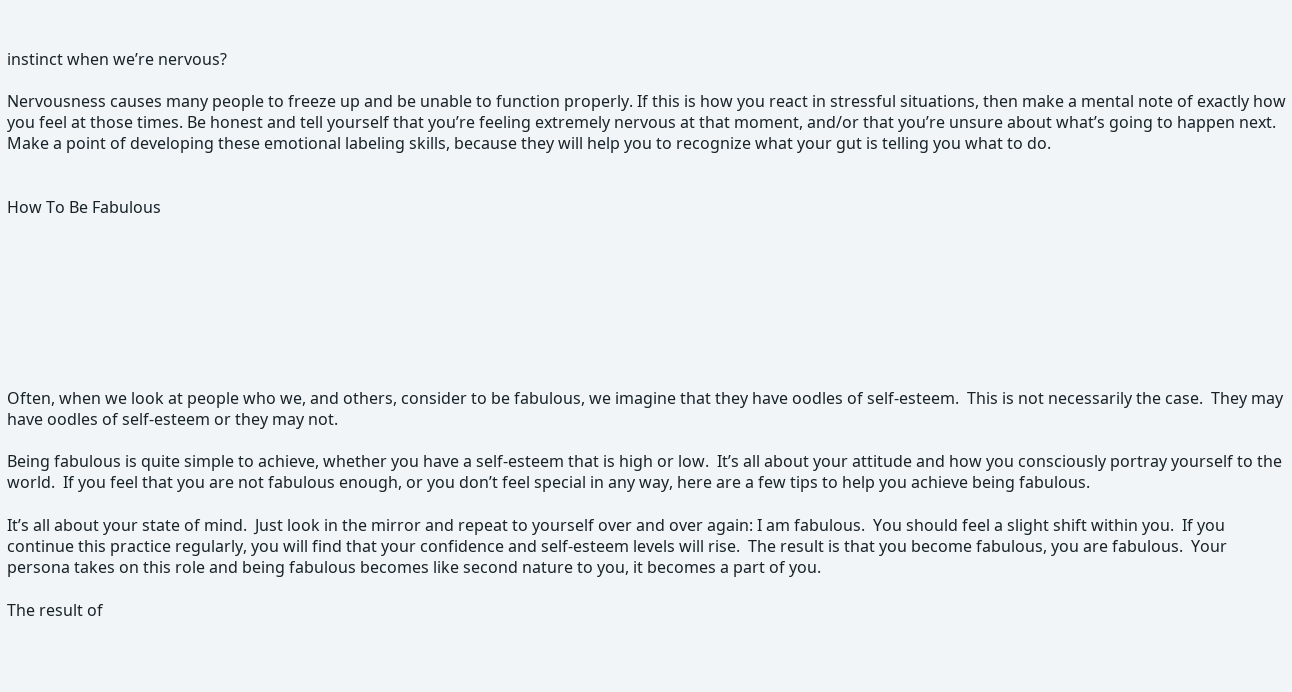instinct when we’re nervous?

Nervousness causes many people to freeze up and be unable to function properly. If this is how you react in stressful situations, then make a mental note of exactly how you feel at those times. Be honest and tell yourself that you’re feeling extremely nervous at that moment, and/or that you’re unsure about what’s going to happen next. Make a point of developing these emotional labeling skills, because they will help you to recognize what your gut is telling you what to do.


How To Be Fabulous








Often, when we look at people who we, and others, consider to be fabulous, we imagine that they have oodles of self-esteem.  This is not necessarily the case.  They may have oodles of self-esteem or they may not.

Being fabulous is quite simple to achieve, whether you have a self-esteem that is high or low.  It’s all about your attitude and how you consciously portray yourself to the world.  If you feel that you are not fabulous enough, or you don’t feel special in any way, here are a few tips to help you achieve being fabulous.

It’s all about your state of mind.  Just look in the mirror and repeat to yourself over and over again: I am fabulous.  You should feel a slight shift within you.  If you continue this practice regularly, you will find that your confidence and self-esteem levels will rise.  The result is that you become fabulous, you are fabulous.  Your persona takes on this role and being fabulous becomes like second nature to you, it becomes a part of you.

The result of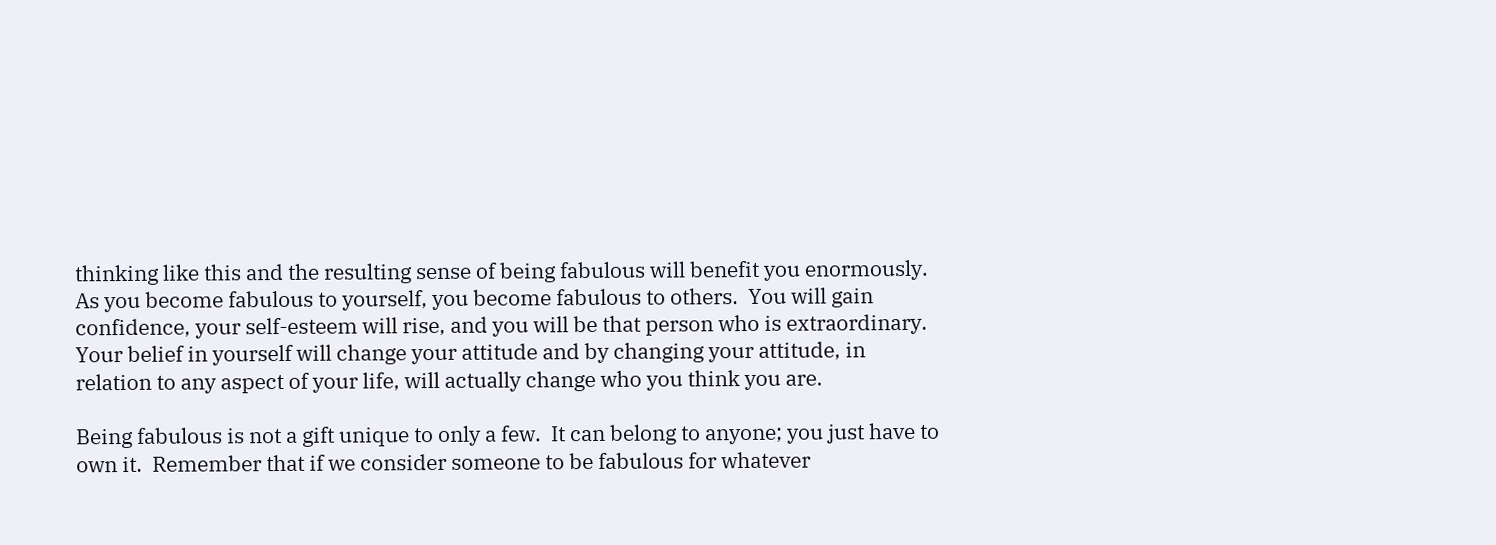thinking like this and the resulting sense of being fabulous will benefit you enormously.  As you become fabulous to yourself, you become fabulous to others.  You will gain confidence, your self-esteem will rise, and you will be that person who is extraordinary.  Your belief in yourself will change your attitude and by changing your attitude, in relation to any aspect of your life, will actually change who you think you are.

Being fabulous is not a gift unique to only a few.  It can belong to anyone; you just have to own it.  Remember that if we consider someone to be fabulous for whatever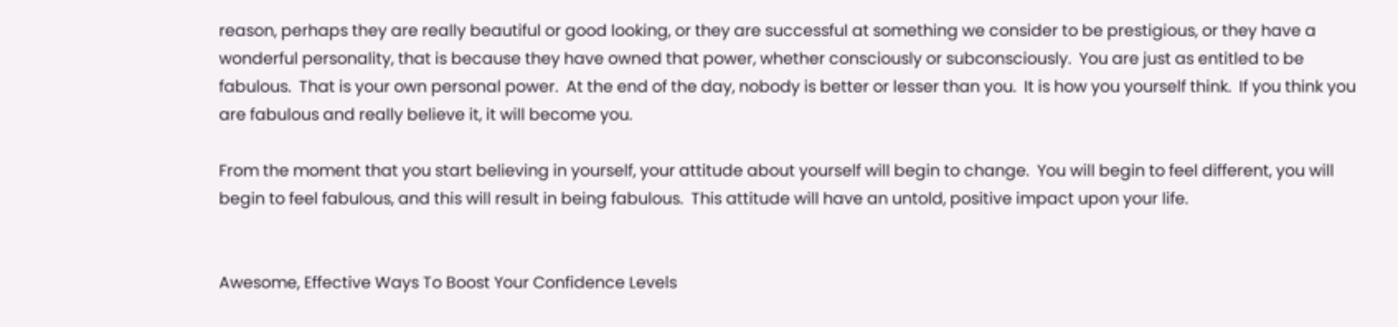reason, perhaps they are really beautiful or good looking, or they are successful at something we consider to be prestigious, or they have a wonderful personality, that is because they have owned that power, whether consciously or subconsciously.  You are just as entitled to be fabulous.  That is your own personal power.  At the end of the day, nobody is better or lesser than you.  It is how you yourself think.  If you think you are fabulous and really believe it, it will become you.

From the moment that you start believing in yourself, your attitude about yourself will begin to change.  You will begin to feel different, you will begin to feel fabulous, and this will result in being fabulous.  This attitude will have an untold, positive impact upon your life.


Awesome, Effective Ways To Boost Your Confidence Levels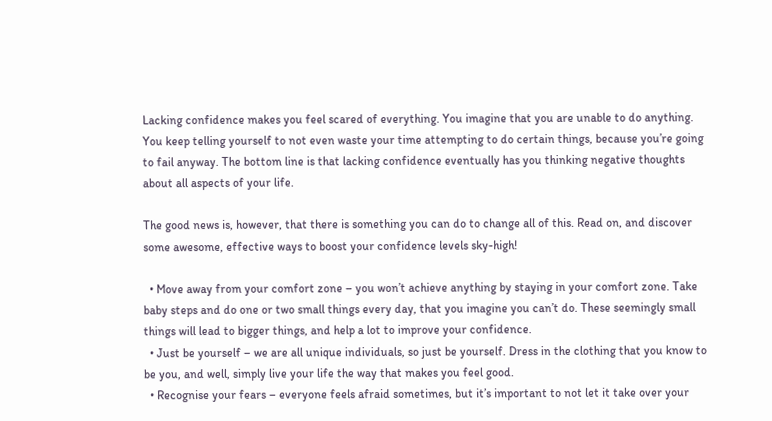Lacking confidence makes you feel scared of everything. You imagine that you are unable to do anything. You keep telling yourself to not even waste your time attempting to do certain things, because you’re going to fail anyway. The bottom line is that lacking confidence eventually has you thinking negative thoughts about all aspects of your life.

The good news is, however, that there is something you can do to change all of this. Read on, and discover some awesome, effective ways to boost your confidence levels sky-high!

  • Move away from your comfort zone – you won’t achieve anything by staying in your comfort zone. Take baby steps and do one or two small things every day, that you imagine you can’t do. These seemingly small things will lead to bigger things, and help a lot to improve your confidence.
  • Just be yourself – we are all unique individuals, so just be yourself. Dress in the clothing that you know to be you, and well, simply live your life the way that makes you feel good.
  • Recognise your fears – everyone feels afraid sometimes, but it’s important to not let it take over your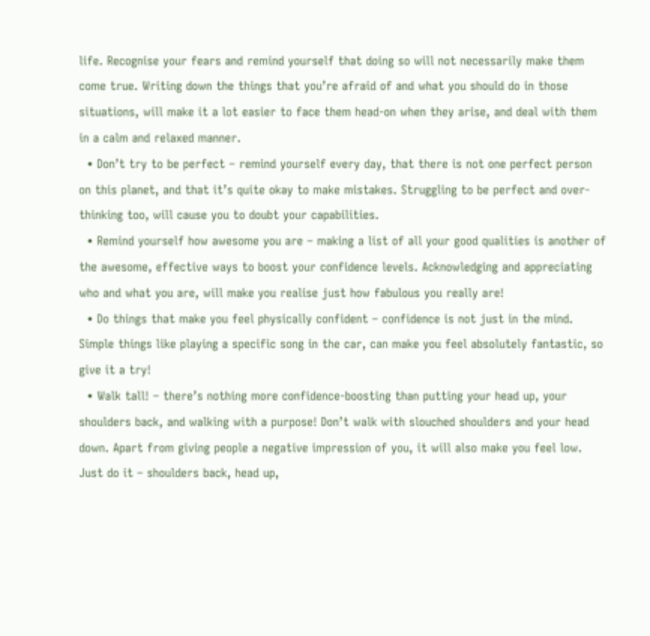life. Recognise your fears and remind yourself that doing so will not necessarily make them come true. Writing down the things that you’re afraid of and what you should do in those situations, will make it a lot easier to face them head-on when they arise, and deal with them in a calm and relaxed manner.
  • Don’t try to be perfect – remind yourself every day, that there is not one perfect person on this planet, and that it’s quite okay to make mistakes. Struggling to be perfect and over-thinking too, will cause you to doubt your capabilities.
  • Remind yourself how awesome you are – making a list of all your good qualities is another of the awesome, effective ways to boost your confidence levels. Acknowledging and appreciating who and what you are, will make you realise just how fabulous you really are!
  • Do things that make you feel physically confident – confidence is not just in the mind. Simple things like playing a specific song in the car, can make you feel absolutely fantastic, so give it a try!
  • Walk tall! – there’s nothing more confidence-boosting than putting your head up, your shoulders back, and walking with a purpose! Don’t walk with slouched shoulders and your head down. Apart from giving people a negative impression of you, it will also make you feel low. Just do it – shoulders back, head up,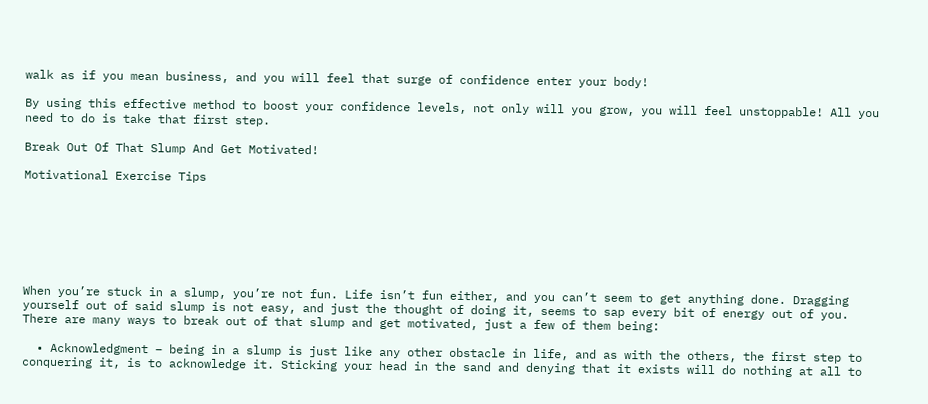walk as if you mean business, and you will feel that surge of confidence enter your body!

By using this effective method to boost your confidence levels, not only will you grow, you will feel unstoppable! All you need to do is take that first step.

Break Out Of That Slump And Get Motivated!

Motivational Exercise Tips







When you’re stuck in a slump, you’re not fun. Life isn’t fun either, and you can’t seem to get anything done. Dragging yourself out of said slump is not easy, and just the thought of doing it, seems to sap every bit of energy out of you. There are many ways to break out of that slump and get motivated, just a few of them being:

  • Acknowledgment – being in a slump is just like any other obstacle in life, and as with the others, the first step to conquering it, is to acknowledge it. Sticking your head in the sand and denying that it exists will do nothing at all to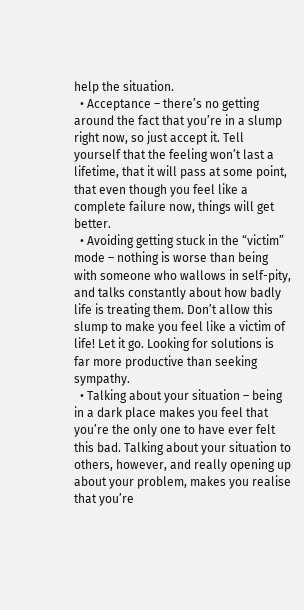help the situation.
  • Acceptance – there’s no getting around the fact that you’re in a slump right now, so just accept it. Tell yourself that the feeling won’t last a lifetime, that it will pass at some point, that even though you feel like a complete failure now, things will get better.
  • Avoiding getting stuck in the “victim” mode – nothing is worse than being with someone who wallows in self-pity, and talks constantly about how badly life is treating them. Don’t allow this slump to make you feel like a victim of life! Let it go. Looking for solutions is far more productive than seeking sympathy.
  • Talking about your situation – being in a dark place makes you feel that you’re the only one to have ever felt this bad. Talking about your situation to others, however, and really opening up about your problem, makes you realise that you’re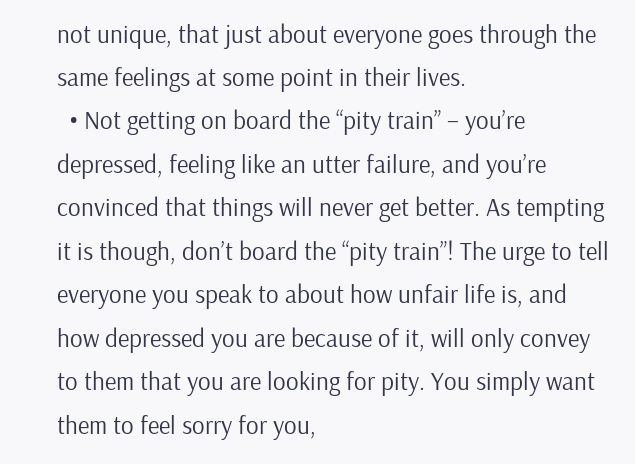not unique, that just about everyone goes through the same feelings at some point in their lives.
  • Not getting on board the “pity train” – you’re depressed, feeling like an utter failure, and you’re convinced that things will never get better. As tempting it is though, don’t board the “pity train”! The urge to tell everyone you speak to about how unfair life is, and how depressed you are because of it, will only convey to them that you are looking for pity. You simply want them to feel sorry for you,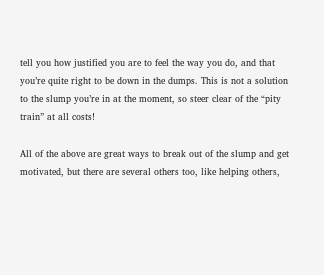tell you how justified you are to feel the way you do, and that you’re quite right to be down in the dumps. This is not a solution to the slump you’re in at the moment, so steer clear of the “pity train” at all costs!

All of the above are great ways to break out of the slump and get motivated, but there are several others too, like helping others,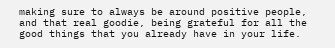making sure to always be around positive people, and that real goodie, being grateful for all the good things that you already have in your life.